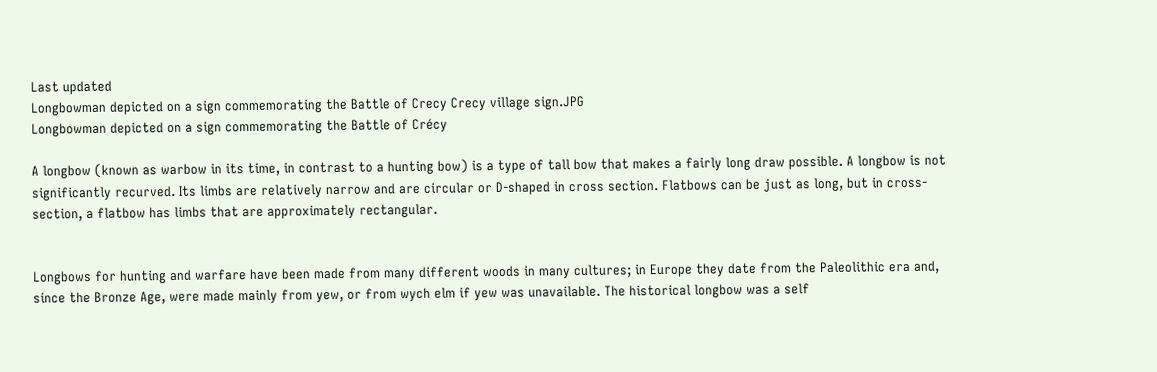Last updated
Longbowman depicted on a sign commemorating the Battle of Crecy Crecy village sign.JPG
Longbowman depicted on a sign commemorating the Battle of Crécy

A longbow (known as warbow in its time, in contrast to a hunting bow) is a type of tall bow that makes a fairly long draw possible. A longbow is not significantly recurved. Its limbs are relatively narrow and are circular or D-shaped in cross section. Flatbows can be just as long, but in cross-section, a flatbow has limbs that are approximately rectangular.


Longbows for hunting and warfare have been made from many different woods in many cultures; in Europe they date from the Paleolithic era and, since the Bronze Age, were made mainly from yew, or from wych elm if yew was unavailable. The historical longbow was a self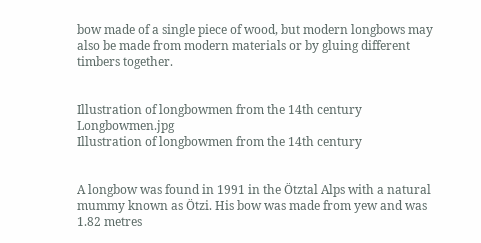bow made of a single piece of wood, but modern longbows may also be made from modern materials or by gluing different timbers together.


Illustration of longbowmen from the 14th century Longbowmen.jpg
Illustration of longbowmen from the 14th century


A longbow was found in 1991 in the Ötztal Alps with a natural mummy known as Ötzi. His bow was made from yew and was 1.82 metres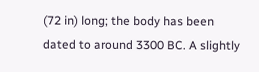(72 in) long; the body has been dated to around 3300 BC. A slightly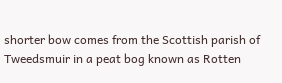shorter bow comes from the Scottish parish of Tweedsmuir in a peat bog known as Rotten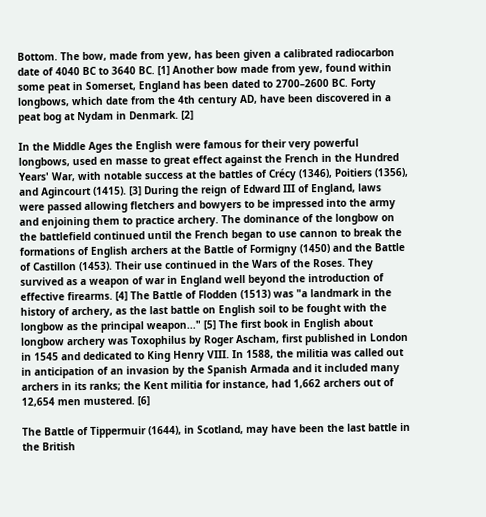Bottom. The bow, made from yew, has been given a calibrated radiocarbon date of 4040 BC to 3640 BC. [1] Another bow made from yew, found within some peat in Somerset, England has been dated to 2700–2600 BC. Forty longbows, which date from the 4th century AD, have been discovered in a peat bog at Nydam in Denmark. [2]

In the Middle Ages the English were famous for their very powerful longbows, used en masse to great effect against the French in the Hundred Years' War, with notable success at the battles of Crécy (1346), Poitiers (1356), and Agincourt (1415). [3] During the reign of Edward III of England, laws were passed allowing fletchers and bowyers to be impressed into the army and enjoining them to practice archery. The dominance of the longbow on the battlefield continued until the French began to use cannon to break the formations of English archers at the Battle of Formigny (1450) and the Battle of Castillon (1453). Their use continued in the Wars of the Roses. They survived as a weapon of war in England well beyond the introduction of effective firearms. [4] The Battle of Flodden (1513) was "a landmark in the history of archery, as the last battle on English soil to be fought with the longbow as the principal weapon..." [5] The first book in English about longbow archery was Toxophilus by Roger Ascham, first published in London in 1545 and dedicated to King Henry VIII. In 1588, the militia was called out in anticipation of an invasion by the Spanish Armada and it included many archers in its ranks; the Kent militia for instance, had 1,662 archers out of 12,654 men mustered. [6]

The Battle of Tippermuir (1644), in Scotland, may have been the last battle in the British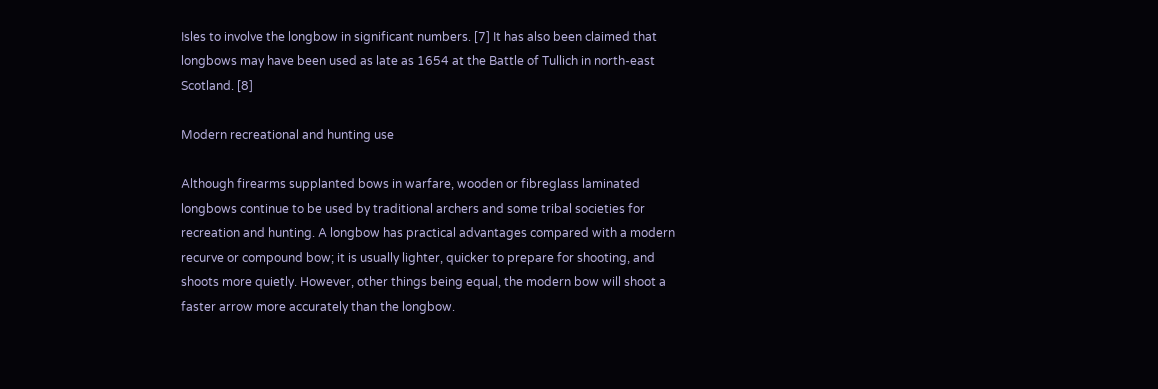Isles to involve the longbow in significant numbers. [7] It has also been claimed that longbows may have been used as late as 1654 at the Battle of Tullich in north-east Scotland. [8]

Modern recreational and hunting use

Although firearms supplanted bows in warfare, wooden or fibreglass laminated longbows continue to be used by traditional archers and some tribal societies for recreation and hunting. A longbow has practical advantages compared with a modern recurve or compound bow; it is usually lighter, quicker to prepare for shooting, and shoots more quietly. However, other things being equal, the modern bow will shoot a faster arrow more accurately than the longbow.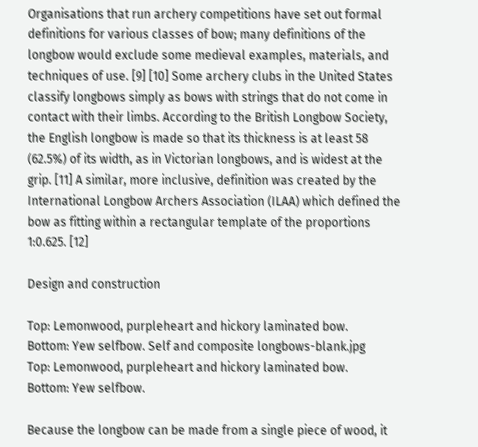Organisations that run archery competitions have set out formal definitions for various classes of bow; many definitions of the longbow would exclude some medieval examples, materials, and techniques of use. [9] [10] Some archery clubs in the United States classify longbows simply as bows with strings that do not come in contact with their limbs. According to the British Longbow Society, the English longbow is made so that its thickness is at least 58 (62.5%) of its width, as in Victorian longbows, and is widest at the grip. [11] A similar, more inclusive, definition was created by the International Longbow Archers Association (ILAA) which defined the bow as fitting within a rectangular template of the proportions 1:0.625. [12]

Design and construction

Top: Lemonwood, purpleheart and hickory laminated bow.
Bottom: Yew selfbow. Self and composite longbows-blank.jpg
Top: Lemonwood, purpleheart and hickory laminated bow.
Bottom: Yew selfbow.

Because the longbow can be made from a single piece of wood, it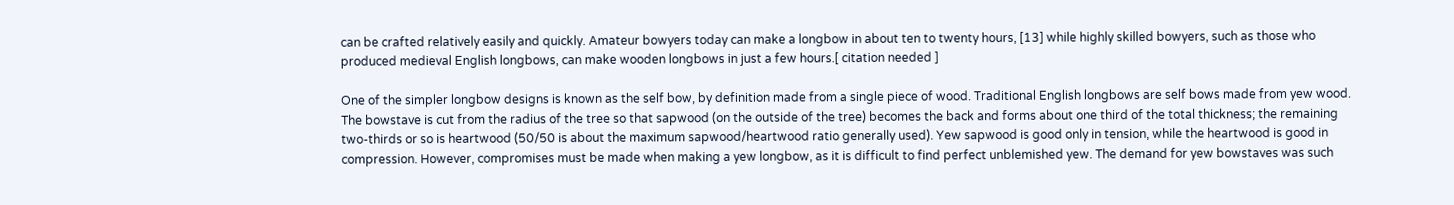can be crafted relatively easily and quickly. Amateur bowyers today can make a longbow in about ten to twenty hours, [13] while highly skilled bowyers, such as those who produced medieval English longbows, can make wooden longbows in just a few hours.[ citation needed ]

One of the simpler longbow designs is known as the self bow, by definition made from a single piece of wood. Traditional English longbows are self bows made from yew wood. The bowstave is cut from the radius of the tree so that sapwood (on the outside of the tree) becomes the back and forms about one third of the total thickness; the remaining two-thirds or so is heartwood (50/50 is about the maximum sapwood/heartwood ratio generally used). Yew sapwood is good only in tension, while the heartwood is good in compression. However, compromises must be made when making a yew longbow, as it is difficult to find perfect unblemished yew. The demand for yew bowstaves was such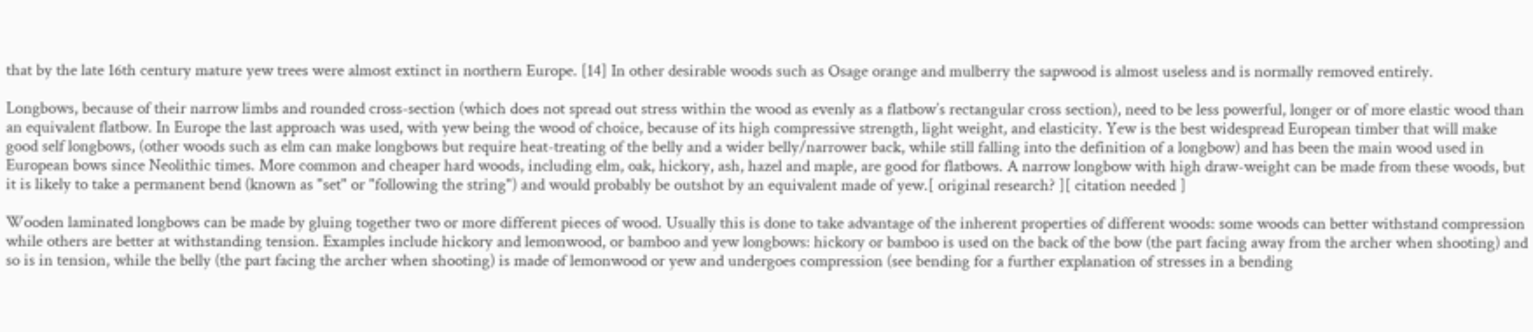that by the late 16th century mature yew trees were almost extinct in northern Europe. [14] In other desirable woods such as Osage orange and mulberry the sapwood is almost useless and is normally removed entirely.

Longbows, because of their narrow limbs and rounded cross-section (which does not spread out stress within the wood as evenly as a flatbow’s rectangular cross section), need to be less powerful, longer or of more elastic wood than an equivalent flatbow. In Europe the last approach was used, with yew being the wood of choice, because of its high compressive strength, light weight, and elasticity. Yew is the best widespread European timber that will make good self longbows, (other woods such as elm can make longbows but require heat-treating of the belly and a wider belly/narrower back, while still falling into the definition of a longbow) and has been the main wood used in European bows since Neolithic times. More common and cheaper hard woods, including elm, oak, hickory, ash, hazel and maple, are good for flatbows. A narrow longbow with high draw-weight can be made from these woods, but it is likely to take a permanent bend (known as "set" or "following the string") and would probably be outshot by an equivalent made of yew.[ original research? ][ citation needed ]

Wooden laminated longbows can be made by gluing together two or more different pieces of wood. Usually this is done to take advantage of the inherent properties of different woods: some woods can better withstand compression while others are better at withstanding tension. Examples include hickory and lemonwood, or bamboo and yew longbows: hickory or bamboo is used on the back of the bow (the part facing away from the archer when shooting) and so is in tension, while the belly (the part facing the archer when shooting) is made of lemonwood or yew and undergoes compression (see bending for a further explanation of stresses in a bending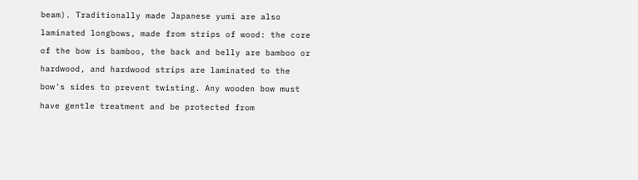beam). Traditionally made Japanese yumi are also laminated longbows, made from strips of wood: the core of the bow is bamboo, the back and belly are bamboo or hardwood, and hardwood strips are laminated to the bow's sides to prevent twisting. Any wooden bow must have gentle treatment and be protected from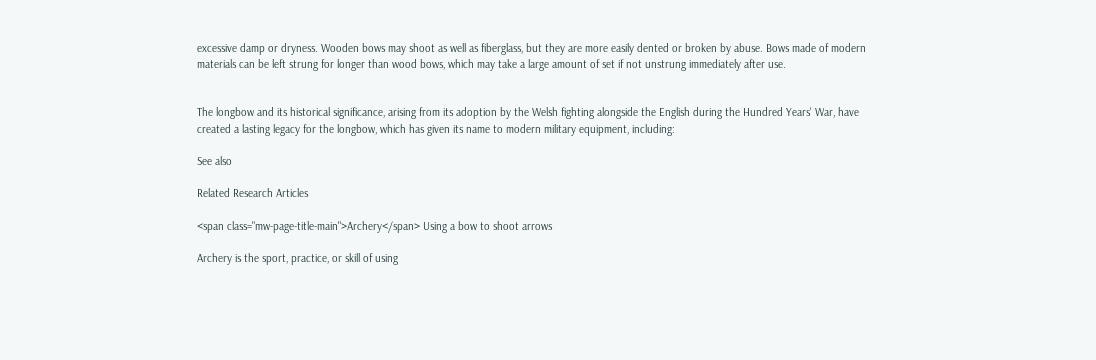excessive damp or dryness. Wooden bows may shoot as well as fiberglass, but they are more easily dented or broken by abuse. Bows made of modern materials can be left strung for longer than wood bows, which may take a large amount of set if not unstrung immediately after use.


The longbow and its historical significance, arising from its adoption by the Welsh fighting alongside the English during the Hundred Years' War, have created a lasting legacy for the longbow, which has given its name to modern military equipment, including:

See also

Related Research Articles

<span class="mw-page-title-main">Archery</span> Using a bow to shoot arrows

Archery is the sport, practice, or skill of using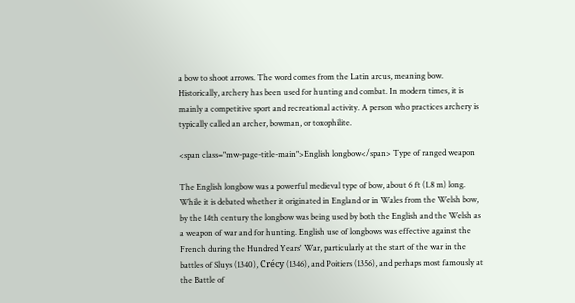a bow to shoot arrows. The word comes from the Latin arcus, meaning bow. Historically, archery has been used for hunting and combat. In modern times, it is mainly a competitive sport and recreational activity. A person who practices archery is typically called an archer, bowman, or toxophilite.

<span class="mw-page-title-main">English longbow</span> Type of ranged weapon

The English longbow was a powerful medieval type of bow, about 6 ft (1.8 m) long. While it is debated whether it originated in England or in Wales from the Welsh bow, by the 14th century the longbow was being used by both the English and the Welsh as a weapon of war and for hunting. English use of longbows was effective against the French during the Hundred Years' War, particularly at the start of the war in the battles of Sluys (1340), Crécy (1346), and Poitiers (1356), and perhaps most famously at the Battle of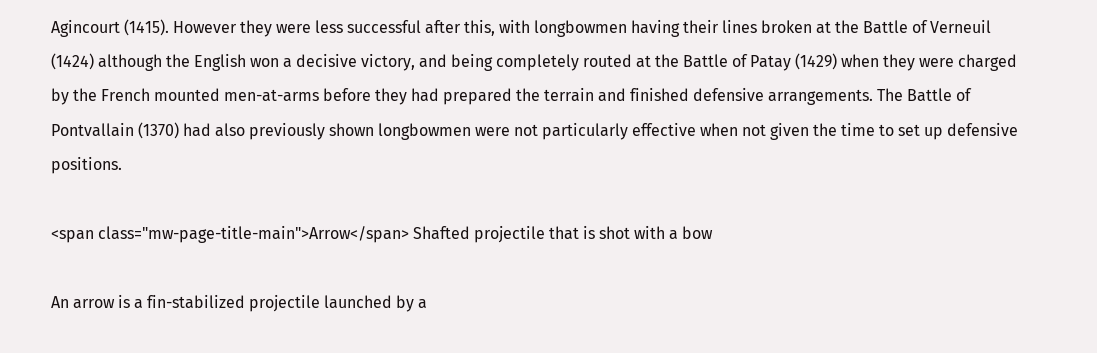Agincourt (1415). However they were less successful after this, with longbowmen having their lines broken at the Battle of Verneuil (1424) although the English won a decisive victory, and being completely routed at the Battle of Patay (1429) when they were charged by the French mounted men-at-arms before they had prepared the terrain and finished defensive arrangements. The Battle of Pontvallain (1370) had also previously shown longbowmen were not particularly effective when not given the time to set up defensive positions.

<span class="mw-page-title-main">Arrow</span> Shafted projectile that is shot with a bow

An arrow is a fin-stabilized projectile launched by a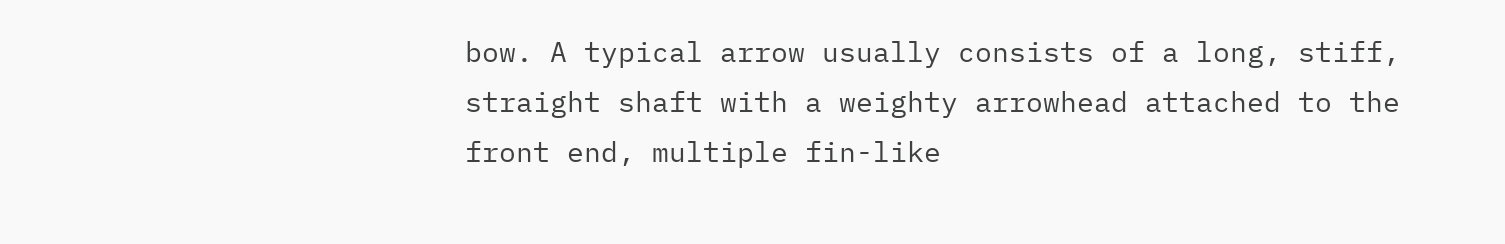bow. A typical arrow usually consists of a long, stiff, straight shaft with a weighty arrowhead attached to the front end, multiple fin-like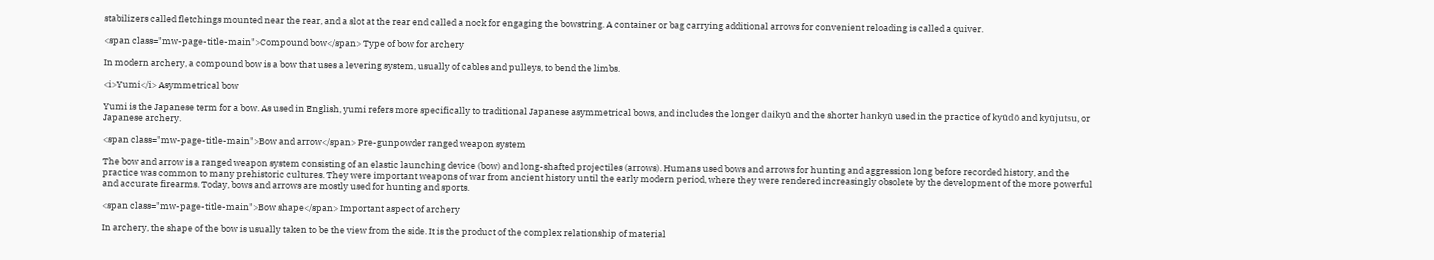stabilizers called fletchings mounted near the rear, and a slot at the rear end called a nock for engaging the bowstring. A container or bag carrying additional arrows for convenient reloading is called a quiver.

<span class="mw-page-title-main">Compound bow</span> Type of bow for archery

In modern archery, a compound bow is a bow that uses a levering system, usually of cables and pulleys, to bend the limbs.

<i>Yumi</i> Asymmetrical bow

Yumi is the Japanese term for a bow. As used in English, yumi refers more specifically to traditional Japanese asymmetrical bows, and includes the longer daikyū and the shorter hankyū used in the practice of kyūdō and kyūjutsu, or Japanese archery.

<span class="mw-page-title-main">Bow and arrow</span> Pre-gunpowder ranged weapon system

The bow and arrow is a ranged weapon system consisting of an elastic launching device (bow) and long-shafted projectiles (arrows). Humans used bows and arrows for hunting and aggression long before recorded history, and the practice was common to many prehistoric cultures. They were important weapons of war from ancient history until the early modern period, where they were rendered increasingly obsolete by the development of the more powerful and accurate firearms. Today, bows and arrows are mostly used for hunting and sports.

<span class="mw-page-title-main">Bow shape</span> Important aspect of archery

In archery, the shape of the bow is usually taken to be the view from the side. It is the product of the complex relationship of material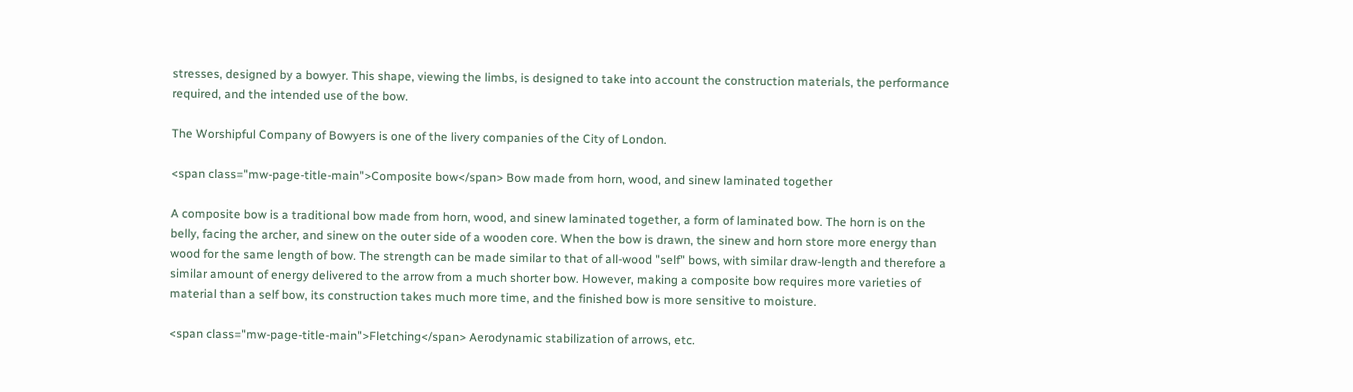stresses, designed by a bowyer. This shape, viewing the limbs, is designed to take into account the construction materials, the performance required, and the intended use of the bow.

The Worshipful Company of Bowyers is one of the livery companies of the City of London.

<span class="mw-page-title-main">Composite bow</span> Bow made from horn, wood, and sinew laminated together

A composite bow is a traditional bow made from horn, wood, and sinew laminated together, a form of laminated bow. The horn is on the belly, facing the archer, and sinew on the outer side of a wooden core. When the bow is drawn, the sinew and horn store more energy than wood for the same length of bow. The strength can be made similar to that of all-wood "self" bows, with similar draw-length and therefore a similar amount of energy delivered to the arrow from a much shorter bow. However, making a composite bow requires more varieties of material than a self bow, its construction takes much more time, and the finished bow is more sensitive to moisture.

<span class="mw-page-title-main">Fletching</span> Aerodynamic stabilization of arrows, etc.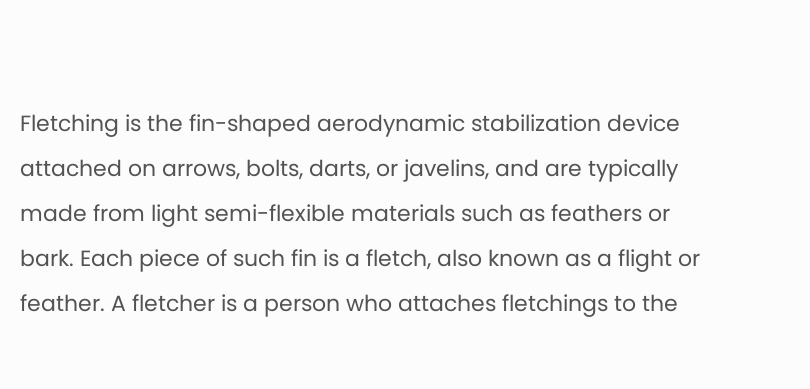Fletching is the fin-shaped aerodynamic stabilization device attached on arrows, bolts, darts, or javelins, and are typically made from light semi-flexible materials such as feathers or bark. Each piece of such fin is a fletch, also known as a flight or feather. A fletcher is a person who attaches fletchings to the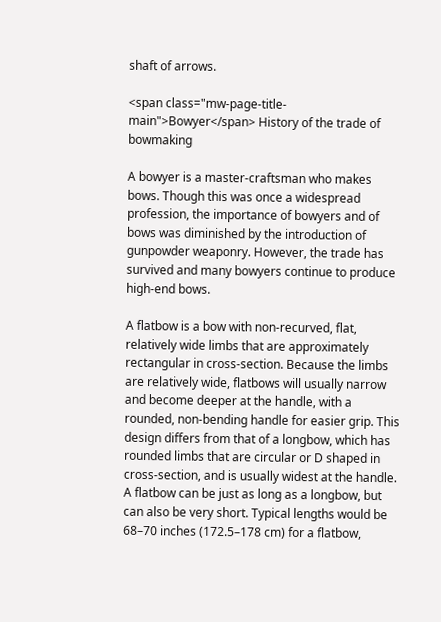shaft of arrows.

<span class="mw-page-title-main">Bowyer</span> History of the trade of bowmaking

A bowyer is a master-craftsman who makes bows. Though this was once a widespread profession, the importance of bowyers and of bows was diminished by the introduction of gunpowder weaponry. However, the trade has survived and many bowyers continue to produce high-end bows.

A flatbow is a bow with non-recurved, flat, relatively wide limbs that are approximately rectangular in cross-section. Because the limbs are relatively wide, flatbows will usually narrow and become deeper at the handle, with a rounded, non-bending handle for easier grip. This design differs from that of a longbow, which has rounded limbs that are circular or D shaped in cross-section, and is usually widest at the handle. A flatbow can be just as long as a longbow, but can also be very short. Typical lengths would be 68–70 inches (172.5–178 cm) for a flatbow,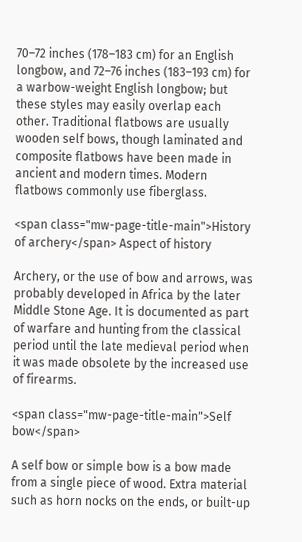70–72 inches (178–183 cm) for an English longbow, and 72–76 inches (183–193 cm) for a warbow-weight English longbow; but these styles may easily overlap each other. Traditional flatbows are usually wooden self bows, though laminated and composite flatbows have been made in ancient and modern times. Modern flatbows commonly use fiberglass.

<span class="mw-page-title-main">History of archery</span> Aspect of history

Archery, or the use of bow and arrows, was probably developed in Africa by the later Middle Stone Age. It is documented as part of warfare and hunting from the classical period until the late medieval period when it was made obsolete by the increased use of firearms.

<span class="mw-page-title-main">Self bow</span>

A self bow or simple bow is a bow made from a single piece of wood. Extra material such as horn nocks on the ends, or built-up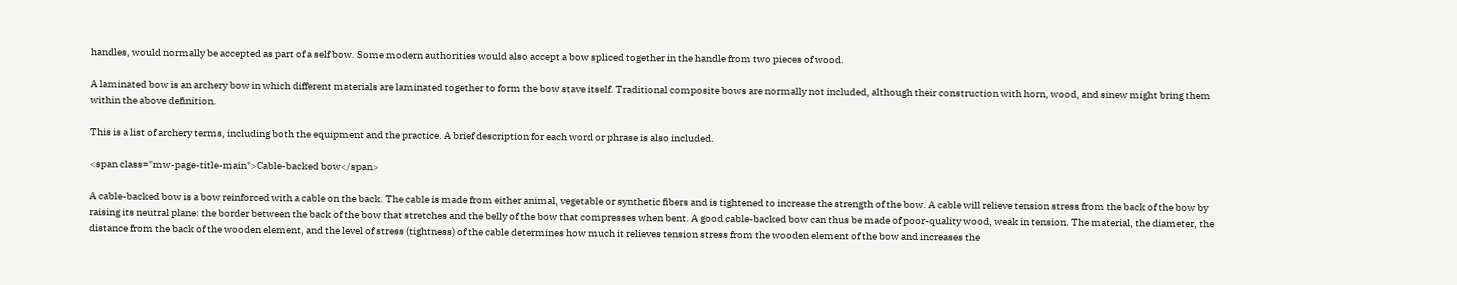handles, would normally be accepted as part of a self bow. Some modern authorities would also accept a bow spliced together in the handle from two pieces of wood.

A laminated bow is an archery bow in which different materials are laminated together to form the bow stave itself. Traditional composite bows are normally not included, although their construction with horn, wood, and sinew might bring them within the above definition.

This is a list of archery terms, including both the equipment and the practice. A brief description for each word or phrase is also included.

<span class="mw-page-title-main">Cable-backed bow</span>

A cable-backed bow is a bow reinforced with a cable on the back. The cable is made from either animal, vegetable or synthetic fibers and is tightened to increase the strength of the bow. A cable will relieve tension stress from the back of the bow by raising its neutral plane: the border between the back of the bow that stretches and the belly of the bow that compresses when bent. A good cable-backed bow can thus be made of poor-quality wood, weak in tension. The material, the diameter, the distance from the back of the wooden element, and the level of stress (tightness) of the cable determines how much it relieves tension stress from the wooden element of the bow and increases the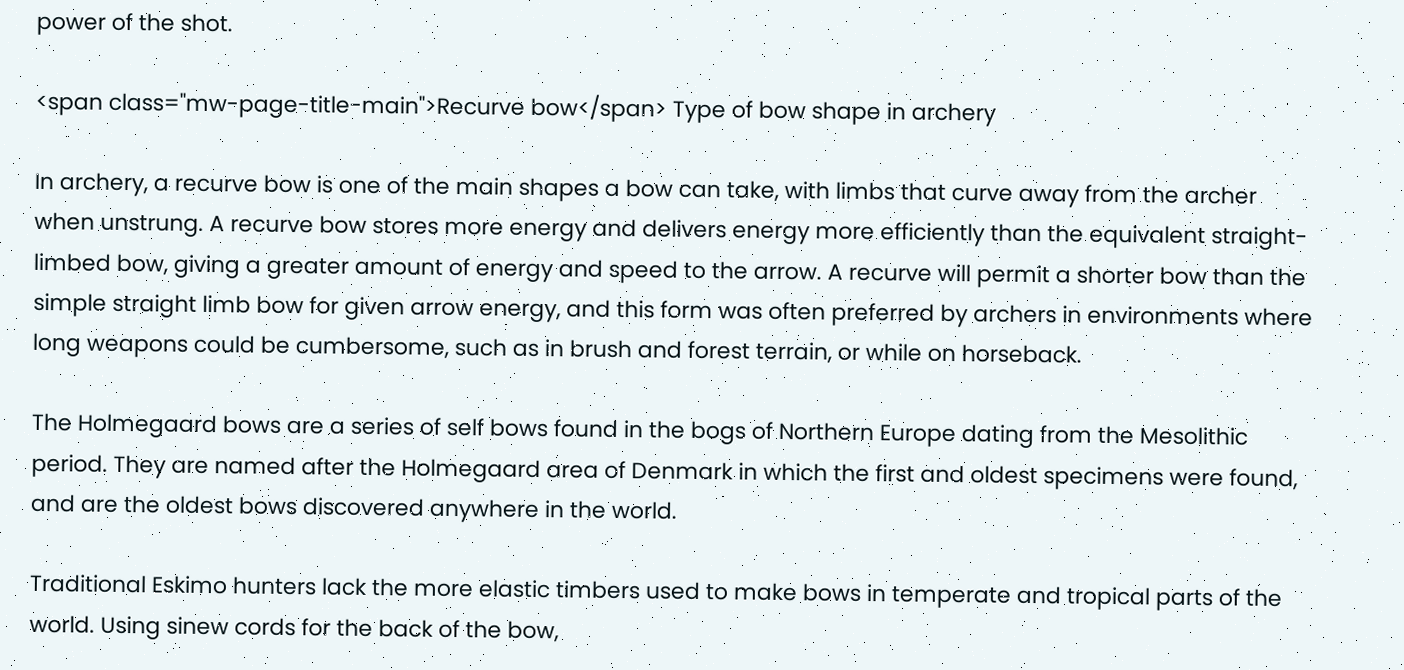power of the shot.

<span class="mw-page-title-main">Recurve bow</span> Type of bow shape in archery

In archery, a recurve bow is one of the main shapes a bow can take, with limbs that curve away from the archer when unstrung. A recurve bow stores more energy and delivers energy more efficiently than the equivalent straight-limbed bow, giving a greater amount of energy and speed to the arrow. A recurve will permit a shorter bow than the simple straight limb bow for given arrow energy, and this form was often preferred by archers in environments where long weapons could be cumbersome, such as in brush and forest terrain, or while on horseback.

The Holmegaard bows are a series of self bows found in the bogs of Northern Europe dating from the Mesolithic period. They are named after the Holmegaard area of Denmark in which the first and oldest specimens were found, and are the oldest bows discovered anywhere in the world.

Traditional Eskimo hunters lack the more elastic timbers used to make bows in temperate and tropical parts of the world. Using sinew cords for the back of the bow,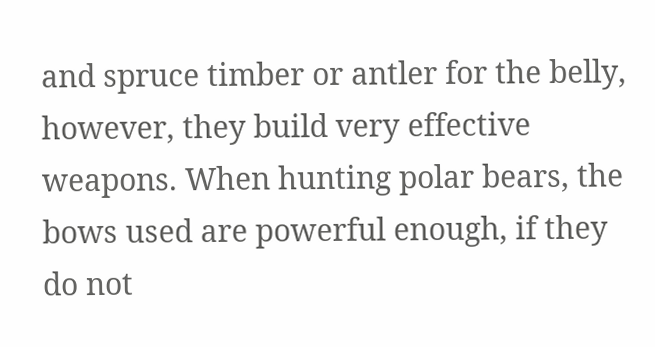and spruce timber or antler for the belly, however, they build very effective weapons. When hunting polar bears, the bows used are powerful enough, if they do not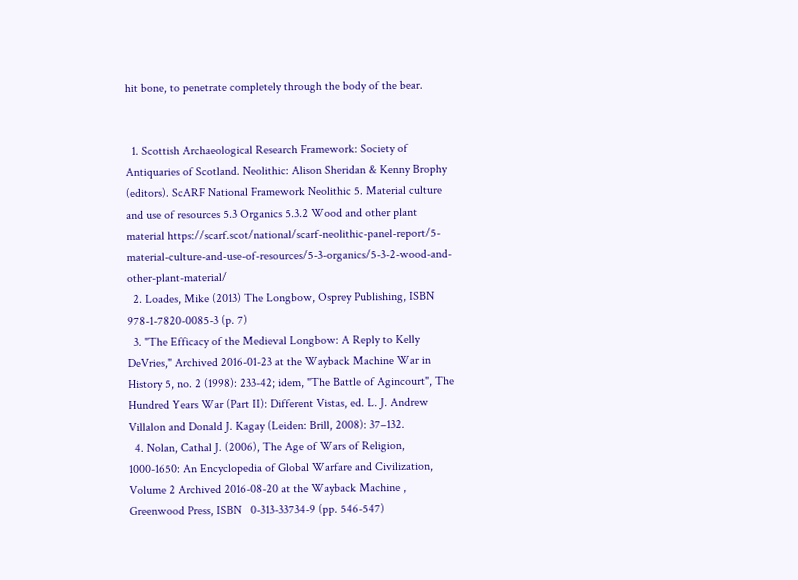hit bone, to penetrate completely through the body of the bear.


  1. Scottish Archaeological Research Framework: Society of Antiquaries of Scotland. Neolithic: Alison Sheridan & Kenny Brophy (editors). ScARF National Framework Neolithic 5. Material culture and use of resources 5.3 Organics 5.3.2 Wood and other plant material https://scarf.scot/national/scarf-neolithic-panel-report/5-material-culture-and-use-of-resources/5-3-organics/5-3-2-wood-and-other-plant-material/
  2. Loades, Mike (2013) The Longbow, Osprey Publishing, ISBN   978-1-7820-0085-3 (p. 7)
  3. "The Efficacy of the Medieval Longbow: A Reply to Kelly DeVries," Archived 2016-01-23 at the Wayback Machine War in History 5, no. 2 (1998): 233-42; idem, "The Battle of Agincourt", The Hundred Years War (Part II): Different Vistas, ed. L. J. Andrew Villalon and Donald J. Kagay (Leiden: Brill, 2008): 37–132.
  4. Nolan, Cathal J. (2006), The Age of Wars of Religion, 1000-1650: An Encyclopedia of Global Warfare and Civilization, Volume 2 Archived 2016-08-20 at the Wayback Machine , Greenwood Press, ISBN   0-313-33734-9 (pp. 546-547)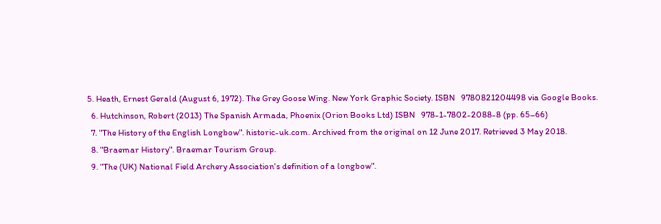5. Heath, Ernest Gerald (August 6, 1972). The Grey Goose Wing. New York Graphic Society. ISBN   9780821204498 via Google Books.
  6. Hutchinson, Robert (2013) The Spanish Armada, Phoenix (Orion Books Ltd) ISBN   978-1-7802-2088-8 (pp. 65–66)
  7. "The History of the English Longbow". historic-uk.com. Archived from the original on 12 June 2017. Retrieved 3 May 2018.
  8. "Braemar History". Braemar Tourism Group.
  9. "The (UK) National Field Archery Association's definition of a longbow".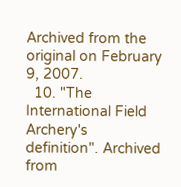Archived from the original on February 9, 2007.
  10. "The International Field Archery's definition". Archived from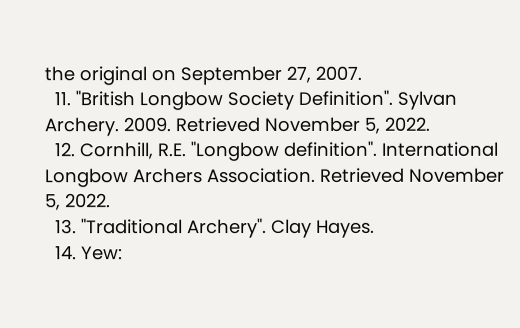the original on September 27, 2007.
  11. "British Longbow Society Definition". Sylvan Archery. 2009. Retrieved November 5, 2022.
  12. Cornhill, R.E. "Longbow definition". International Longbow Archers Association. Retrieved November 5, 2022.
  13. "Traditional Archery". Clay Hayes.
  14. Yew: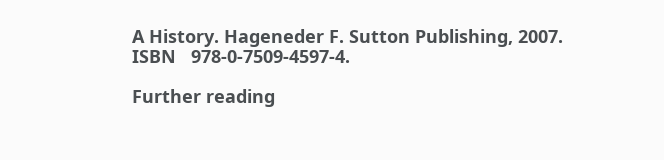A History. Hageneder F. Sutton Publishing, 2007. ISBN   978-0-7509-4597-4.

Further reading